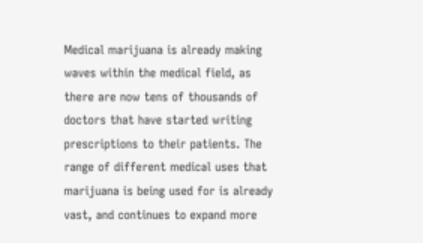Medical marijuana is already making waves within the medical field, as there are now tens of thousands of doctors that have started writing prescriptions to their patients. The range of different medical uses that marijuana is being used for is already vast, and continues to expand more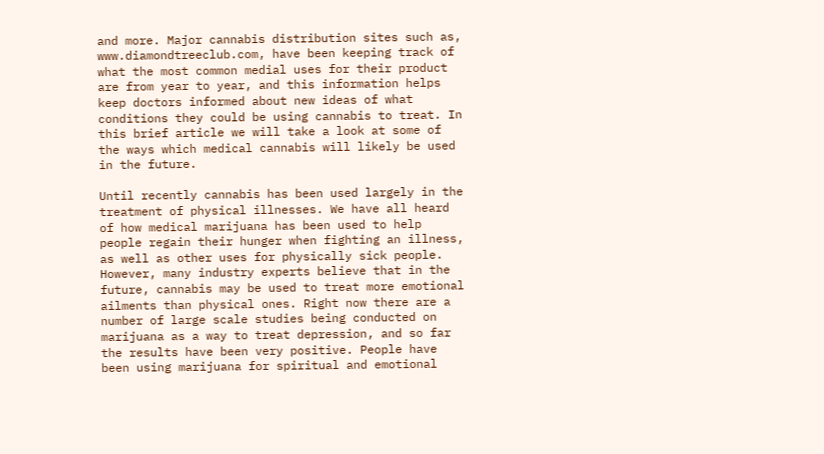and more. Major cannabis distribution sites such as, www.diamondtreeclub.com, have been keeping track of what the most common medial uses for their product are from year to year, and this information helps keep doctors informed about new ideas of what conditions they could be using cannabis to treat. In this brief article we will take a look at some of the ways which medical cannabis will likely be used in the future.

Until recently cannabis has been used largely in the treatment of physical illnesses. We have all heard of how medical marijuana has been used to help people regain their hunger when fighting an illness, as well as other uses for physically sick people. However, many industry experts believe that in the future, cannabis may be used to treat more emotional ailments than physical ones. Right now there are a number of large scale studies being conducted on marijuana as a way to treat depression, and so far the results have been very positive. People have been using marijuana for spiritual and emotional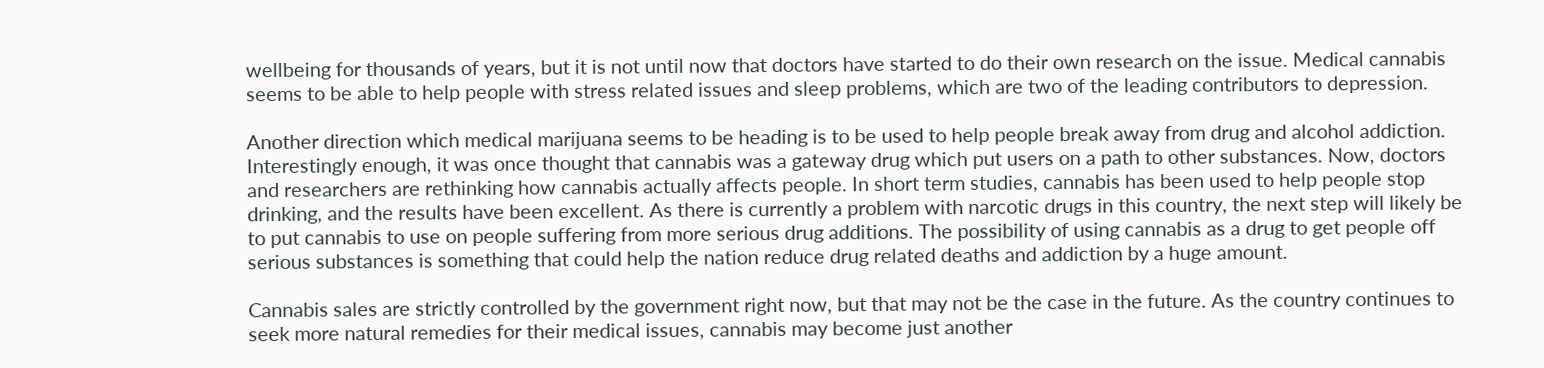wellbeing for thousands of years, but it is not until now that doctors have started to do their own research on the issue. Medical cannabis seems to be able to help people with stress related issues and sleep problems, which are two of the leading contributors to depression.

Another direction which medical marijuana seems to be heading is to be used to help people break away from drug and alcohol addiction. Interestingly enough, it was once thought that cannabis was a gateway drug which put users on a path to other substances. Now, doctors and researchers are rethinking how cannabis actually affects people. In short term studies, cannabis has been used to help people stop drinking, and the results have been excellent. As there is currently a problem with narcotic drugs in this country, the next step will likely be to put cannabis to use on people suffering from more serious drug additions. The possibility of using cannabis as a drug to get people off serious substances is something that could help the nation reduce drug related deaths and addiction by a huge amount.

Cannabis sales are strictly controlled by the government right now, but that may not be the case in the future. As the country continues to seek more natural remedies for their medical issues, cannabis may become just another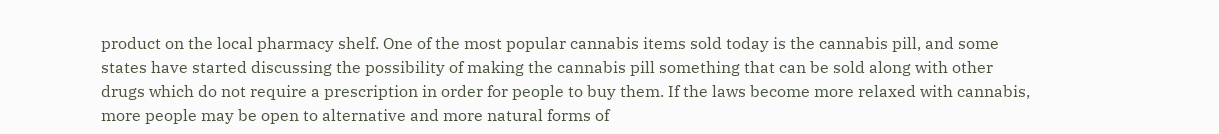product on the local pharmacy shelf. One of the most popular cannabis items sold today is the cannabis pill, and some states have started discussing the possibility of making the cannabis pill something that can be sold along with other drugs which do not require a prescription in order for people to buy them. If the laws become more relaxed with cannabis, more people may be open to alternative and more natural forms of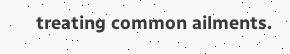treating common ailments.